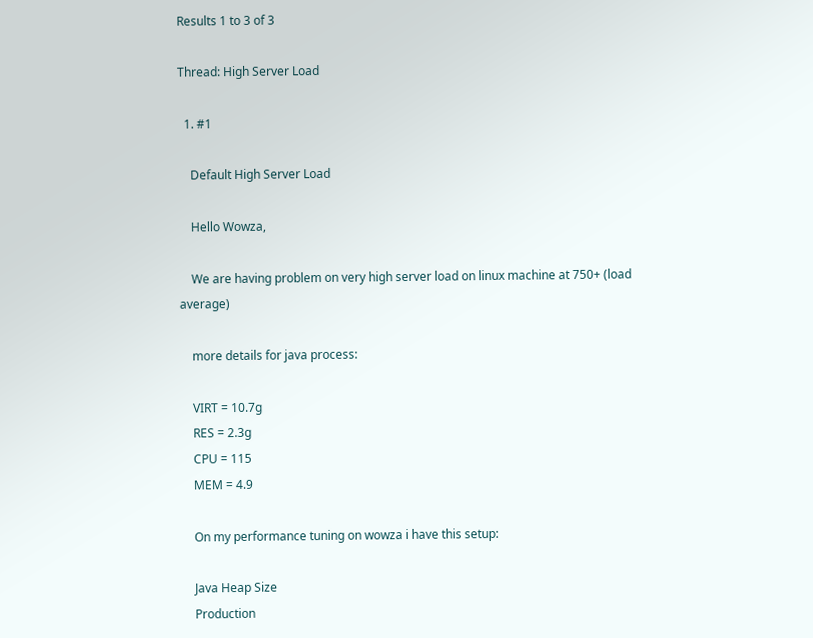Results 1 to 3 of 3

Thread: High Server Load

  1. #1

    Default High Server Load

    Hello Wowza,

    We are having problem on very high server load on linux machine at 750+ (load average)

    more details for java process:

    VIRT = 10.7g
    RES = 2.3g
    CPU = 115
    MEM = 4.9

    On my performance tuning on wowza i have this setup:

    Java Heap Size
    Production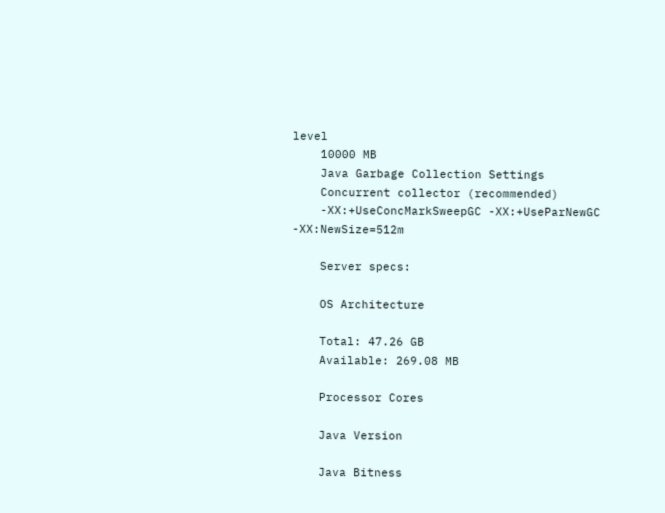level
    10000 MB
    Java Garbage Collection Settings
    Concurrent collector (recommended)
    -XX:+UseConcMarkSweepGC -XX:+UseParNewGC -XX:NewSize=512m

    Server specs:

    OS Architecture

    Total: 47.26 GB
    Available: 269.08 MB

    Processor Cores

    Java Version

    Java Bitness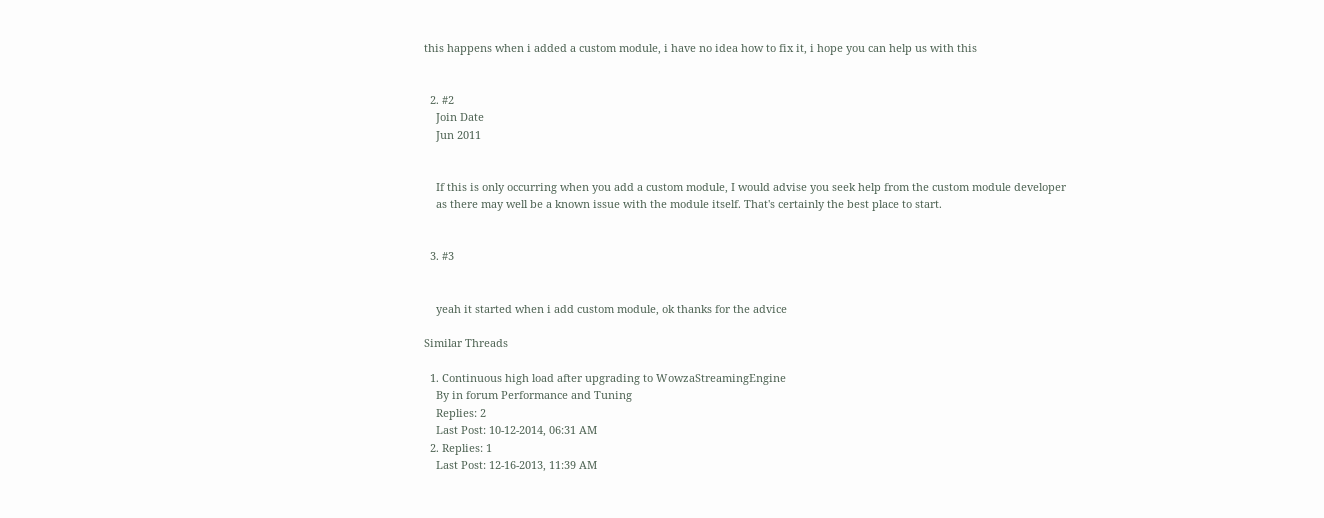this happens when i added a custom module, i have no idea how to fix it, i hope you can help us with this


  2. #2
    Join Date
    Jun 2011


    If this is only occurring when you add a custom module, I would advise you seek help from the custom module developer
    as there may well be a known issue with the module itself. That's certainly the best place to start.


  3. #3


    yeah it started when i add custom module, ok thanks for the advice

Similar Threads

  1. Continuous high load after upgrading to WowzaStreamingEngine
    By in forum Performance and Tuning
    Replies: 2
    Last Post: 10-12-2014, 06:31 AM
  2. Replies: 1
    Last Post: 12-16-2013, 11:39 AM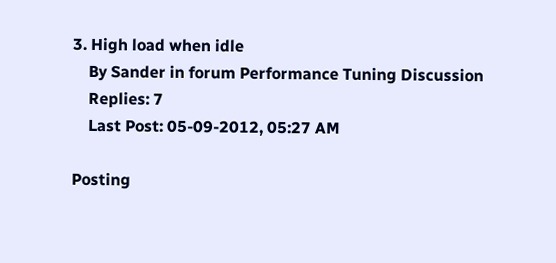3. High load when idle
    By Sander in forum Performance Tuning Discussion
    Replies: 7
    Last Post: 05-09-2012, 05:27 AM

Posting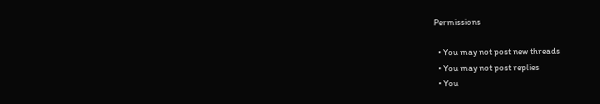Permissions

  • You may not post new threads
  • You may not post replies
  • You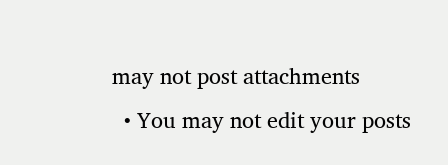may not post attachments
  • You may not edit your posts